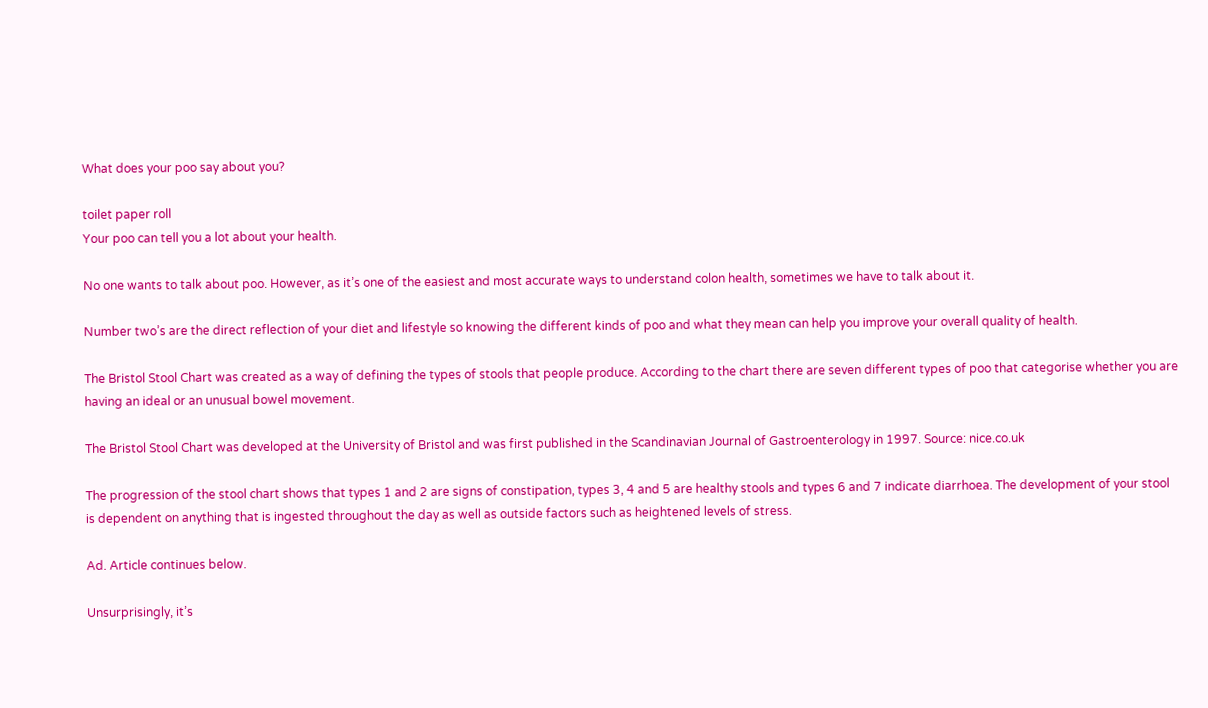What does your poo say about you?

toilet paper roll
Your poo can tell you a lot about your health.

No one wants to talk about poo. However, as it’s one of the easiest and most accurate ways to understand colon health, sometimes we have to talk about it.

Number two’s are the direct reflection of your diet and lifestyle so knowing the different kinds of poo and what they mean can help you improve your overall quality of health.

The Bristol Stool Chart was created as a way of defining the types of stools that people produce. According to the chart there are seven different types of poo that categorise whether you are having an ideal or an unusual bowel movement.

The Bristol Stool Chart was developed at the University of Bristol and was first published in the Scandinavian Journal of Gastroenterology in 1997. Source: nice.co.uk

The progression of the stool chart shows that types 1 and 2 are signs of constipation, types 3, 4 and 5 are healthy stools and types 6 and 7 indicate diarrhoea. The development of your stool is dependent on anything that is ingested throughout the day as well as outside factors such as heightened levels of stress.

Ad. Article continues below.

Unsurprisingly, it’s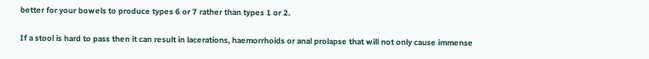better for your bowels to produce types 6 or 7 rather than types 1 or 2.

If a stool is hard to pass then it can result in lacerations, haemorrhoids or anal prolapse that will not only cause immense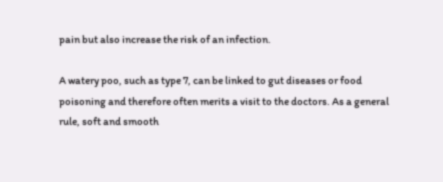pain but also increase the risk of an infection.

A watery poo, such as type 7, can be linked to gut diseases or food poisoning and therefore often merits a visit to the doctors. As a general rule, soft and smooth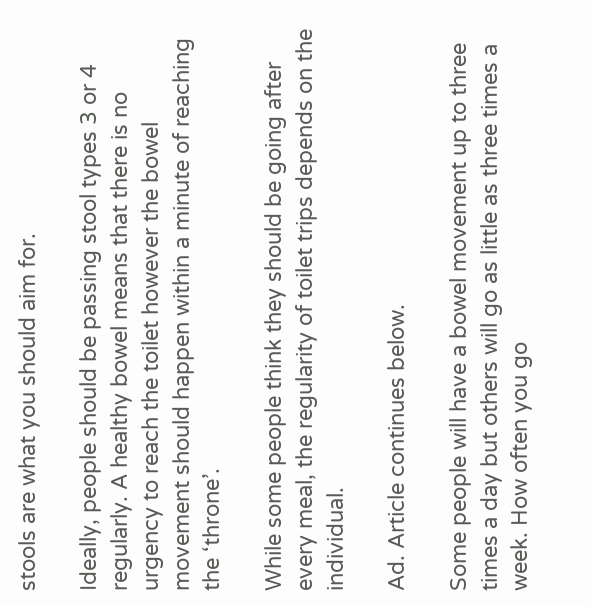stools are what you should aim for.

Ideally, people should be passing stool types 3 or 4 regularly. A healthy bowel means that there is no urgency to reach the toilet however the bowel movement should happen within a minute of reaching the ‘throne’.

While some people think they should be going after every meal, the regularity of toilet trips depends on the individual.

Ad. Article continues below.

Some people will have a bowel movement up to three times a day but others will go as little as three times a week. How often you go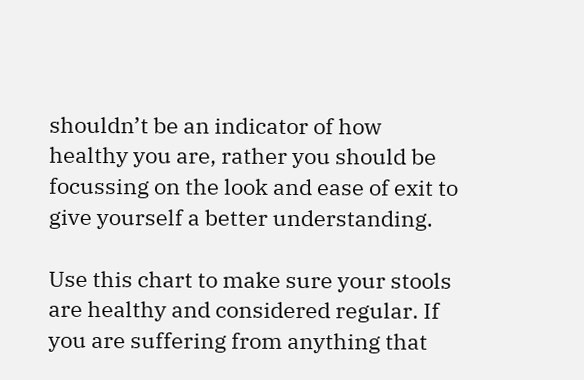shouldn’t be an indicator of how healthy you are, rather you should be focussing on the look and ease of exit to give yourself a better understanding.

Use this chart to make sure your stools are healthy and considered regular. If you are suffering from anything that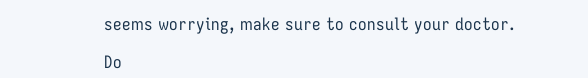seems worrying, make sure to consult your doctor.

Do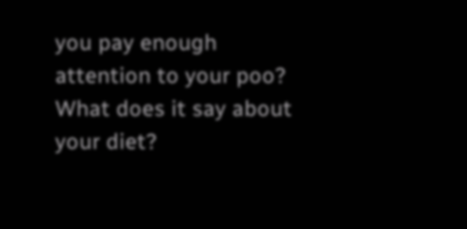you pay enough attention to your poo? What does it say about your diet?